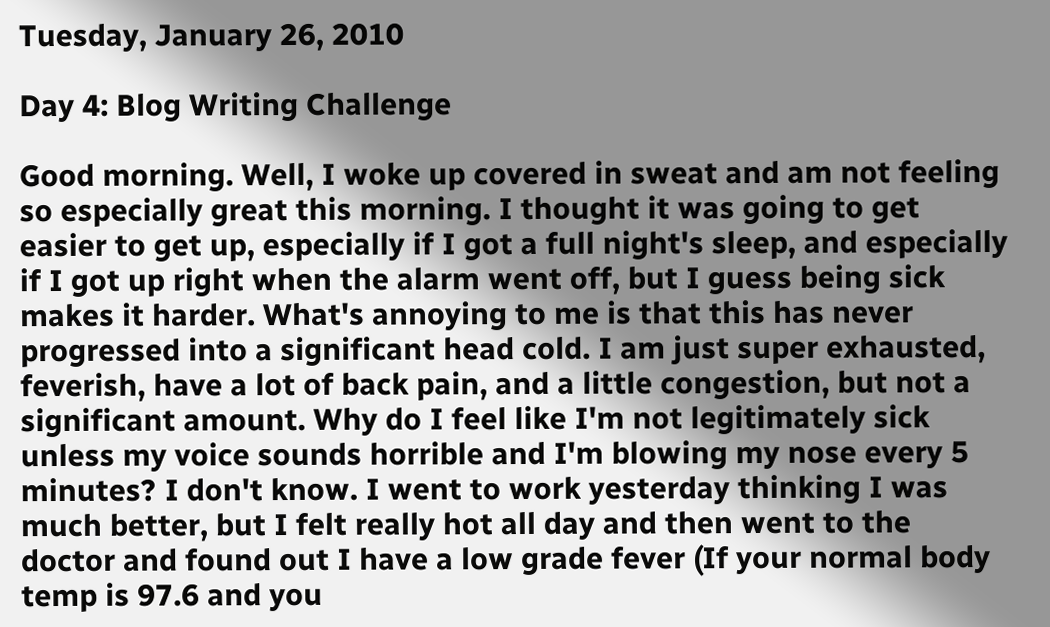Tuesday, January 26, 2010

Day 4: Blog Writing Challenge

Good morning. Well, I woke up covered in sweat and am not feeling so especially great this morning. I thought it was going to get easier to get up, especially if I got a full night's sleep, and especially if I got up right when the alarm went off, but I guess being sick makes it harder. What's annoying to me is that this has never progressed into a significant head cold. I am just super exhausted, feverish, have a lot of back pain, and a little congestion, but not a significant amount. Why do I feel like I'm not legitimately sick unless my voice sounds horrible and I'm blowing my nose every 5 minutes? I don't know. I went to work yesterday thinking I was much better, but I felt really hot all day and then went to the doctor and found out I have a low grade fever (If your normal body temp is 97.6 and you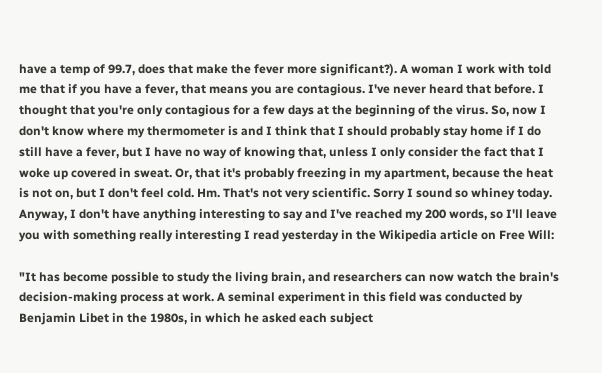have a temp of 99.7, does that make the fever more significant?). A woman I work with told me that if you have a fever, that means you are contagious. I've never heard that before. I thought that you're only contagious for a few days at the beginning of the virus. So, now I don't know where my thermometer is and I think that I should probably stay home if I do still have a fever, but I have no way of knowing that, unless I only consider the fact that I woke up covered in sweat. Or, that it's probably freezing in my apartment, because the heat is not on, but I don't feel cold. Hm. That's not very scientific. Sorry I sound so whiney today. Anyway, I don't have anything interesting to say and I've reached my 200 words, so I'll leave you with something really interesting I read yesterday in the Wikipedia article on Free Will:

"It has become possible to study the living brain, and researchers can now watch the brain's decision-making process at work. A seminal experiment in this field was conducted by Benjamin Libet in the 1980s, in which he asked each subject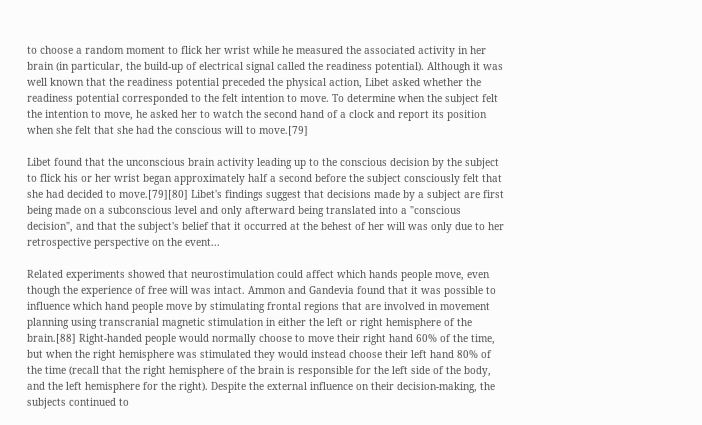to choose a random moment to flick her wrist while he measured the associated activity in her brain (in particular, the build-up of electrical signal called the readiness potential). Although it was well known that the readiness potential preceded the physical action, Libet asked whether the readiness potential corresponded to the felt intention to move. To determine when the subject felt the intention to move, he asked her to watch the second hand of a clock and report its position when she felt that she had the conscious will to move.[79]

Libet found that the unconscious brain activity leading up to the conscious decision by the subject to flick his or her wrist began approximately half a second before the subject consciously felt that she had decided to move.[79][80] Libet's findings suggest that decisions made by a subject are first being made on a subconscious level and only afterward being translated into a "conscious decision", and that the subject's belief that it occurred at the behest of her will was only due to her retrospective perspective on the event...

Related experiments showed that neurostimulation could affect which hands people move, even though the experience of free will was intact. Ammon and Gandevia found that it was possible to influence which hand people move by stimulating frontal regions that are involved in movement planning using transcranial magnetic stimulation in either the left or right hemisphere of the brain.[88] Right-handed people would normally choose to move their right hand 60% of the time, but when the right hemisphere was stimulated they would instead choose their left hand 80% of the time (recall that the right hemisphere of the brain is responsible for the left side of the body, and the left hemisphere for the right). Despite the external influence on their decision-making, the subjects continued to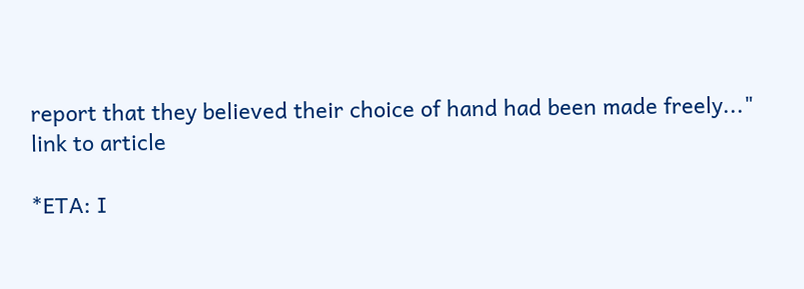report that they believed their choice of hand had been made freely..."
link to article

*ETA: I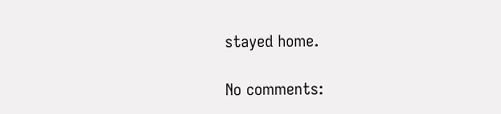stayed home.

No comments: